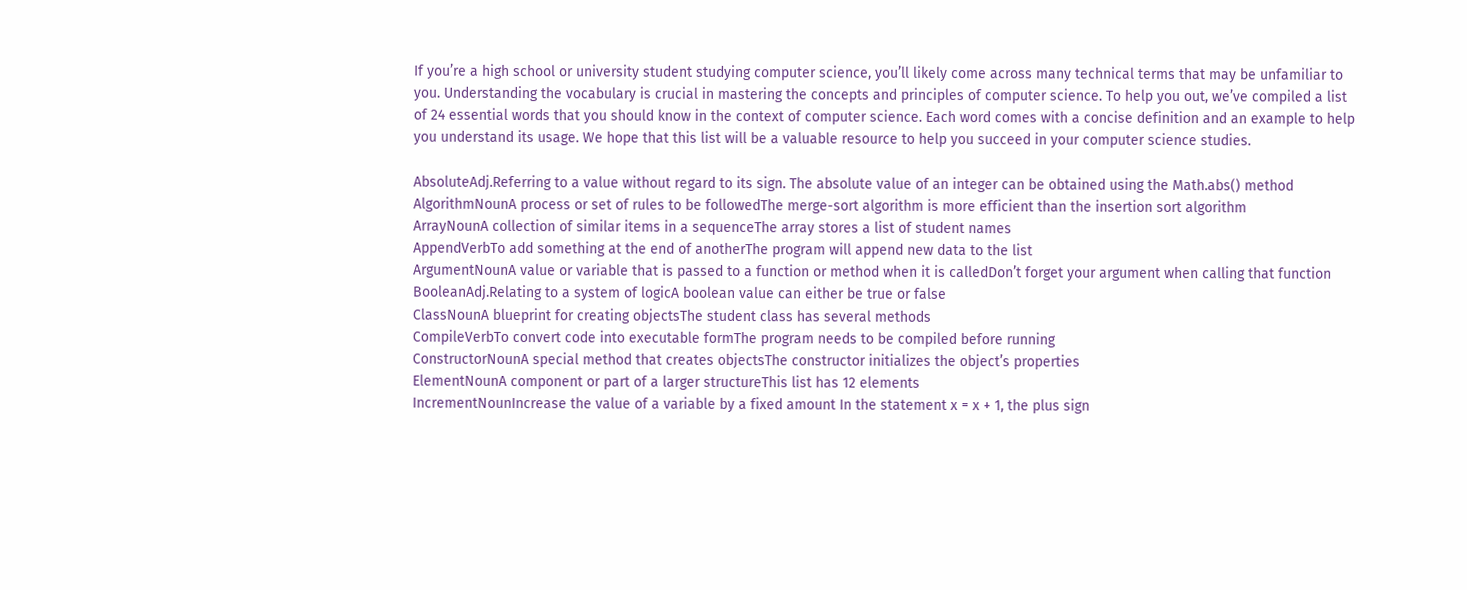If you’re a high school or university student studying computer science, you’ll likely come across many technical terms that may be unfamiliar to you. Understanding the vocabulary is crucial in mastering the concepts and principles of computer science. To help you out, we’ve compiled a list of 24 essential words that you should know in the context of computer science. Each word comes with a concise definition and an example to help you understand its usage. We hope that this list will be a valuable resource to help you succeed in your computer science studies.

AbsoluteAdj.Referring to a value without regard to its sign. The absolute value of an integer can be obtained using the Math.abs() method
AlgorithmNounA process or set of rules to be followedThe merge-sort algorithm is more efficient than the insertion sort algorithm
ArrayNounA collection of similar items in a sequenceThe array stores a list of student names
AppendVerbTo add something at the end of anotherThe program will append new data to the list
ArgumentNounA value or variable that is passed to a function or method when it is calledDon’t forget your argument when calling that function
BooleanAdj.Relating to a system of logicA boolean value can either be true or false
ClassNounA blueprint for creating objectsThe student class has several methods
CompileVerbTo convert code into executable formThe program needs to be compiled before running
ConstructorNounA special method that creates objectsThe constructor initializes the object’s properties
ElementNounA component or part of a larger structureThis list has 12 elements
IncrementNounIncrease the value of a variable by a fixed amount In the statement x = x + 1, the plus sign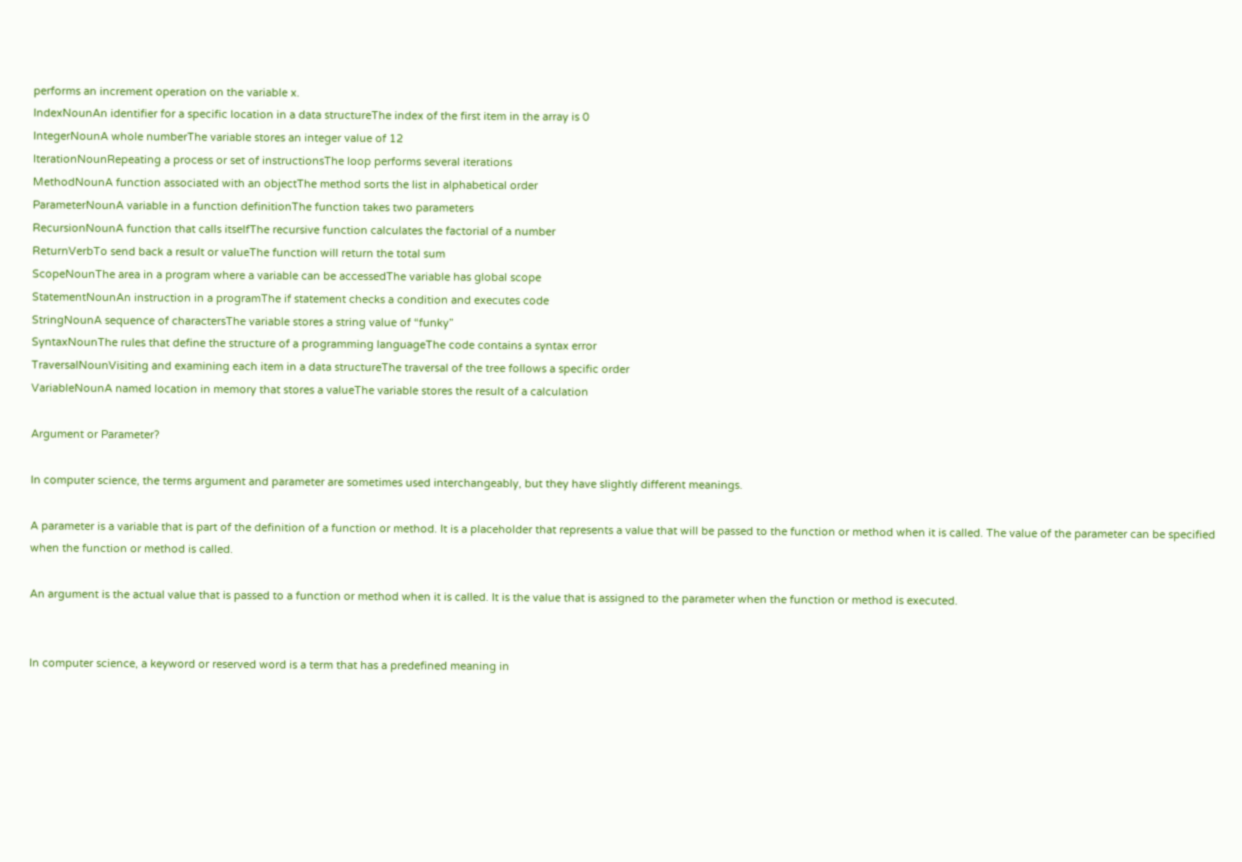performs an increment operation on the variable x.
IndexNounAn identifier for a specific location in a data structureThe index of the first item in the array is 0
IntegerNounA whole numberThe variable stores an integer value of 12
IterationNounRepeating a process or set of instructionsThe loop performs several iterations
MethodNounA function associated with an objectThe method sorts the list in alphabetical order
ParameterNounA variable in a function definitionThe function takes two parameters
RecursionNounA function that calls itselfThe recursive function calculates the factorial of a number
ReturnVerbTo send back a result or valueThe function will return the total sum
ScopeNounThe area in a program where a variable can be accessedThe variable has global scope
StatementNounAn instruction in a programThe if statement checks a condition and executes code
StringNounA sequence of charactersThe variable stores a string value of “funky”
SyntaxNounThe rules that define the structure of a programming languageThe code contains a syntax error
TraversalNounVisiting and examining each item in a data structureThe traversal of the tree follows a specific order
VariableNounA named location in memory that stores a valueThe variable stores the result of a calculation

Argument or Parameter?

In computer science, the terms argument and parameter are sometimes used interchangeably, but they have slightly different meanings.

A parameter is a variable that is part of the definition of a function or method. It is a placeholder that represents a value that will be passed to the function or method when it is called. The value of the parameter can be specified when the function or method is called.

An argument is the actual value that is passed to a function or method when it is called. It is the value that is assigned to the parameter when the function or method is executed.


In computer science, a keyword or reserved word is a term that has a predefined meaning in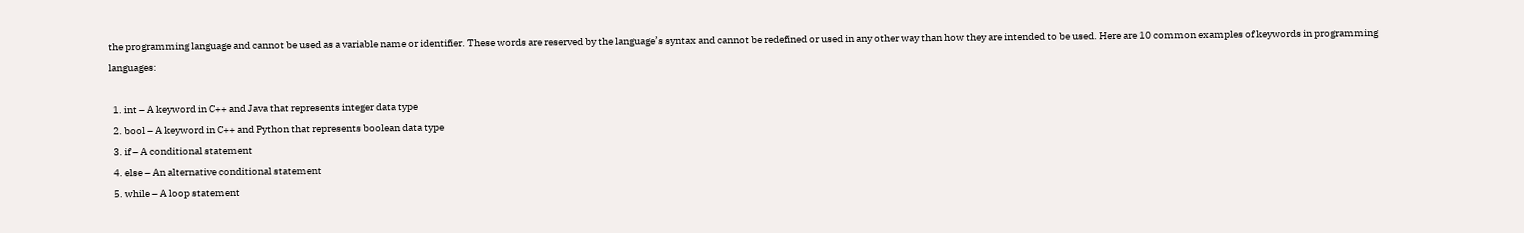the programming language and cannot be used as a variable name or identifier. These words are reserved by the language’s syntax and cannot be redefined or used in any other way than how they are intended to be used. Here are 10 common examples of keywords in programming languages:

  1. int – A keyword in C++ and Java that represents integer data type
  2. bool – A keyword in C++ and Python that represents boolean data type
  3. if – A conditional statement
  4. else – An alternative conditional statement
  5. while – A loop statement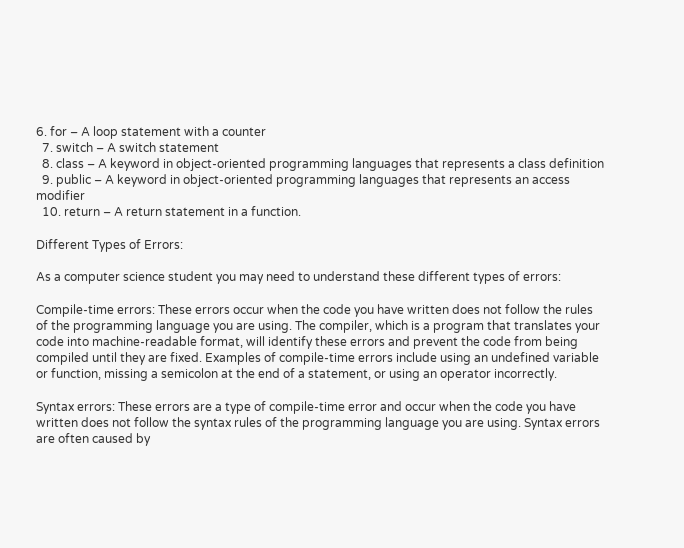6. for – A loop statement with a counter
  7. switch – A switch statement
  8. class – A keyword in object-oriented programming languages that represents a class definition
  9. public – A keyword in object-oriented programming languages that represents an access modifier
  10. return – A return statement in a function.

Different Types of Errors:

As a computer science student you may need to understand these different types of errors:

Compile-time errors: These errors occur when the code you have written does not follow the rules of the programming language you are using. The compiler, which is a program that translates your code into machine-readable format, will identify these errors and prevent the code from being compiled until they are fixed. Examples of compile-time errors include using an undefined variable or function, missing a semicolon at the end of a statement, or using an operator incorrectly.

Syntax errors: These errors are a type of compile-time error and occur when the code you have written does not follow the syntax rules of the programming language you are using. Syntax errors are often caused by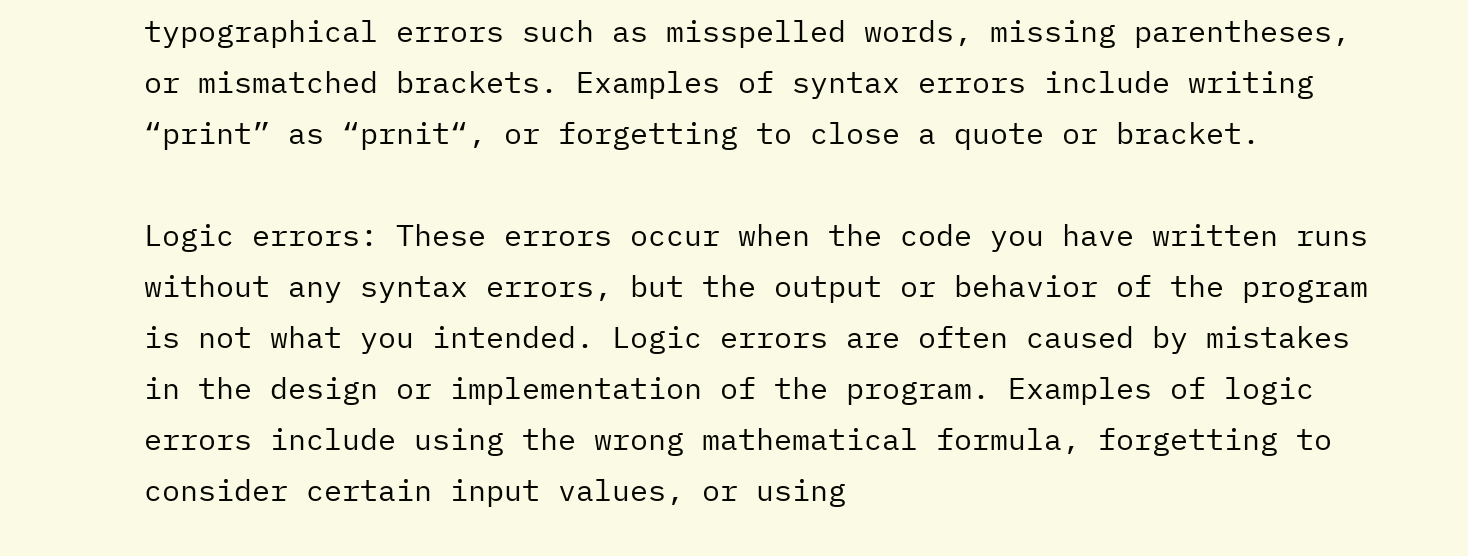typographical errors such as misspelled words, missing parentheses, or mismatched brackets. Examples of syntax errors include writing “print” as “prnit“, or forgetting to close a quote or bracket.

Logic errors: These errors occur when the code you have written runs without any syntax errors, but the output or behavior of the program is not what you intended. Logic errors are often caused by mistakes in the design or implementation of the program. Examples of logic errors include using the wrong mathematical formula, forgetting to consider certain input values, or using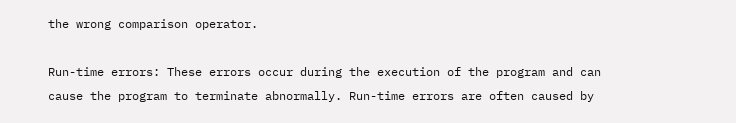the wrong comparison operator.

Run-time errors: These errors occur during the execution of the program and can cause the program to terminate abnormally. Run-time errors are often caused by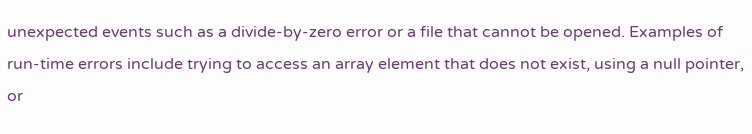unexpected events such as a divide-by-zero error or a file that cannot be opened. Examples of run-time errors include trying to access an array element that does not exist, using a null pointer, or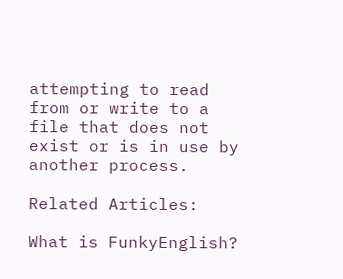attempting to read from or write to a file that does not exist or is in use by another process.

Related Articles:

What is FunkyEnglish?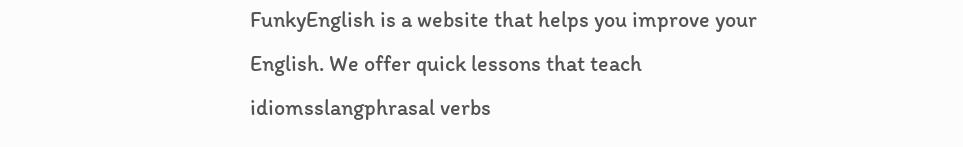FunkyEnglish is a website that helps you improve your English. We offer quick lessons that teach idiomsslangphrasal verbs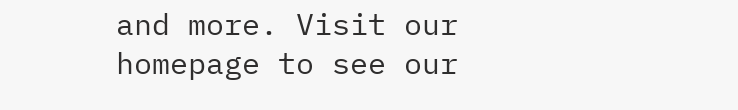and more. Visit our homepage to see our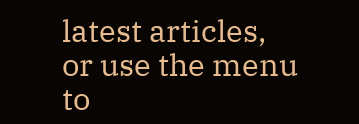latest articles, or use the menu to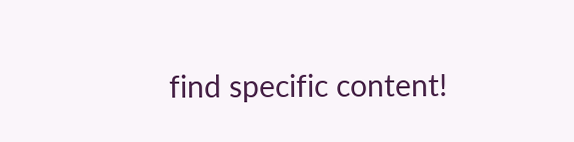find specific content!